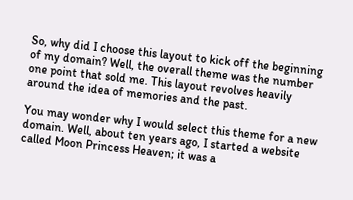So, why did I choose this layout to kick off the beginning of my domain? Well, the overall theme was the number one point that sold me. This layout revolves heavily around the idea of memories and the past.

You may wonder why I would select this theme for a new domain. Well, about ten years ago, I started a website called Moon Princess Heaven; it was a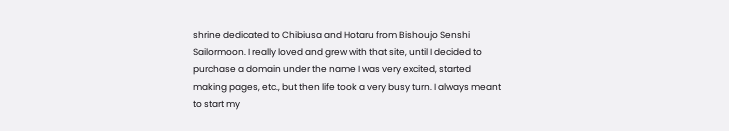shrine dedicated to Chibiusa and Hotaru from Bishoujo Senshi Sailormoon. I really loved and grew with that site, until I decided to purchase a domain under the name I was very excited, started making pages, etc., but then life took a very busy turn. I always meant to start my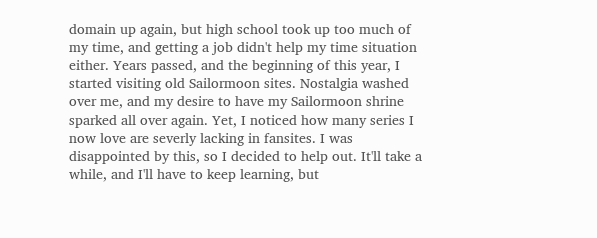domain up again, but high school took up too much of my time, and getting a job didn't help my time situation either. Years passed, and the beginning of this year, I started visiting old Sailormoon sites. Nostalgia washed over me, and my desire to have my Sailormoon shrine sparked all over again. Yet, I noticed how many series I now love are severly lacking in fansites. I was disappointed by this, so I decided to help out. It'll take a while, and I'll have to keep learning, but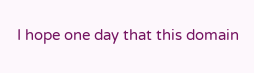I hope one day that this domain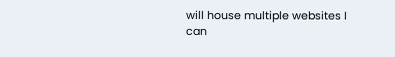will house multiple websites I can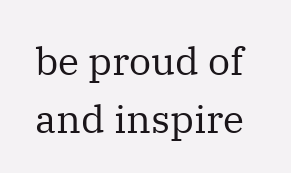be proud of and inspire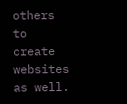others to create websites as well.